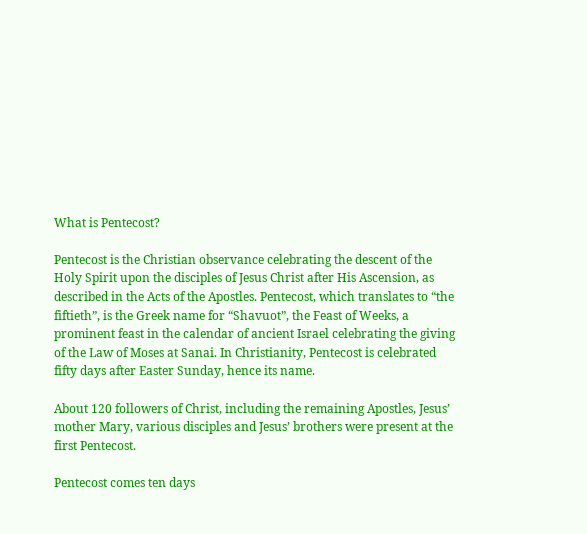What is Pentecost?

Pentecost is the Christian observance celebrating the descent of the Holy Spirit upon the disciples of Jesus Christ after His Ascension, as described in the Acts of the Apostles. Pentecost, which translates to “the fiftieth”, is the Greek name for “Shavuot”, the Feast of Weeks, a prominent feast in the calendar of ancient Israel celebrating the giving of the Law of Moses at Sanai. In Christianity, Pentecost is celebrated fifty days after Easter Sunday, hence its name.

About 120 followers of Christ, including the remaining Apostles, Jesus’ mother Mary, various disciples and Jesus’ brothers were present at the first Pentecost.

Pentecost comes ten days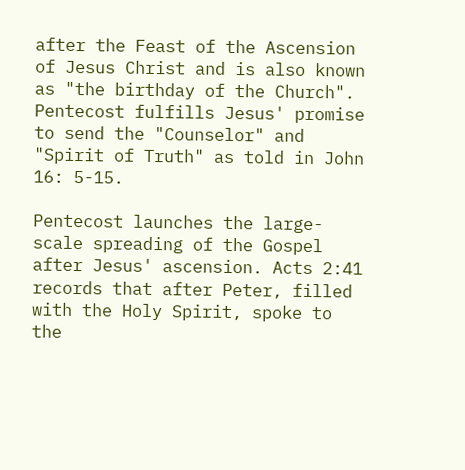after the Feast of the Ascension of Jesus Christ and is also known as "the birthday of the Church". Pentecost fulfills Jesus' promise to send the "Counselor" and "Spirit of Truth" as told in John 16: 5-15.

Pentecost launches the large-scale spreading of the Gospel after Jesus' ascension. Acts 2:41 records that after Peter, filled with the Holy Spirit, spoke to the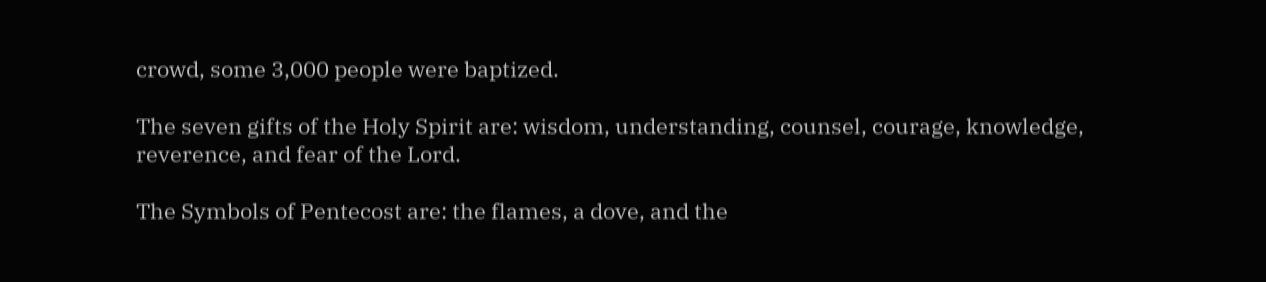crowd, some 3,000 people were baptized.

The seven gifts of the Holy Spirit are: wisdom, understanding, counsel, courage, knowledge, reverence, and fear of the Lord.

The Symbols of Pentecost are: the flames, a dove, and the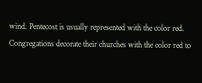wind. Pentecost is usually represented with the color red. Congregations decorate their churches with the color red to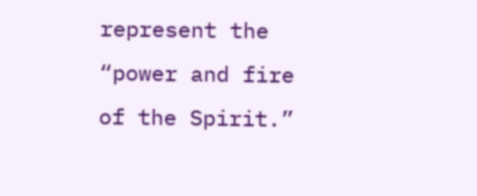represent the “power and fire of the Spirit.”